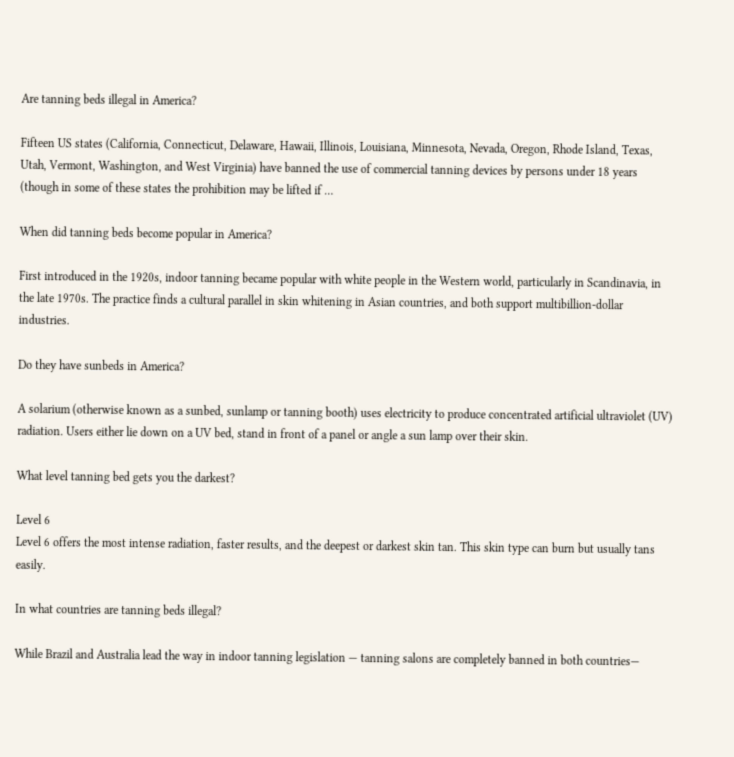Are tanning beds illegal in America?

Fifteen US states (California, Connecticut, Delaware, Hawaii, Illinois, Louisiana, Minnesota, Nevada, Oregon, Rhode Island, Texas, Utah, Vermont, Washington, and West Virginia) have banned the use of commercial tanning devices by persons under 18 years (though in some of these states the prohibition may be lifted if …

When did tanning beds become popular in America?

First introduced in the 1920s, indoor tanning became popular with white people in the Western world, particularly in Scandinavia, in the late 1970s. The practice finds a cultural parallel in skin whitening in Asian countries, and both support multibillion-dollar industries.

Do they have sunbeds in America?

A solarium (otherwise known as a sunbed, sunlamp or tanning booth) uses electricity to produce concentrated artificial ultraviolet (UV) radiation. Users either lie down on a UV bed, stand in front of a panel or angle a sun lamp over their skin.

What level tanning bed gets you the darkest?

Level 6
Level 6 offers the most intense radiation, faster results, and the deepest or darkest skin tan. This skin type can burn but usually tans easily.

In what countries are tanning beds illegal?

While Brazil and Australia lead the way in indoor tanning legislation — tanning salons are completely banned in both countries—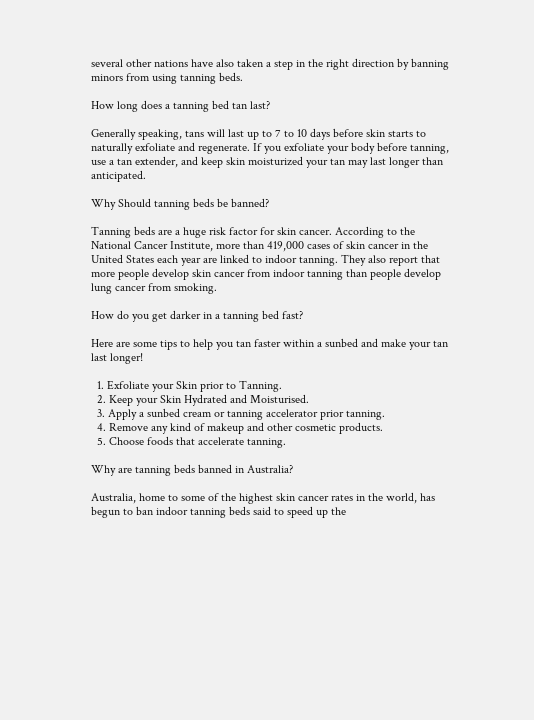several other nations have also taken a step in the right direction by banning minors from using tanning beds.

How long does a tanning bed tan last?

Generally speaking, tans will last up to 7 to 10 days before skin starts to naturally exfoliate and regenerate. If you exfoliate your body before tanning, use a tan extender, and keep skin moisturized your tan may last longer than anticipated.

Why Should tanning beds be banned?

Tanning beds are a huge risk factor for skin cancer. According to the National Cancer Institute, more than 419,000 cases of skin cancer in the United States each year are linked to indoor tanning. They also report that more people develop skin cancer from indoor tanning than people develop lung cancer from smoking.

How do you get darker in a tanning bed fast?

Here are some tips to help you tan faster within a sunbed and make your tan last longer!

  1. Exfoliate your Skin prior to Tanning.
  2. Keep your Skin Hydrated and Moisturised.
  3. Apply a sunbed cream or tanning accelerator prior tanning.
  4. Remove any kind of makeup and other cosmetic products.
  5. Choose foods that accelerate tanning.

Why are tanning beds banned in Australia?

Australia, home to some of the highest skin cancer rates in the world, has begun to ban indoor tanning beds said to speed up the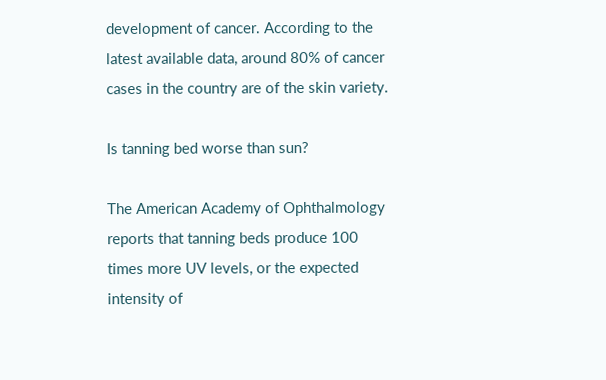development of cancer. According to the latest available data, around 80% of cancer cases in the country are of the skin variety.

Is tanning bed worse than sun?

The American Academy of Ophthalmology reports that tanning beds produce 100 times more UV levels, or the expected intensity of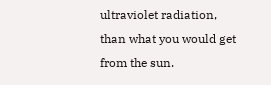ultraviolet radiation, than what you would get from the sun.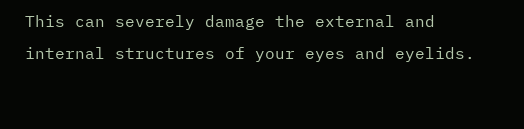This can severely damage the external and internal structures of your eyes and eyelids.